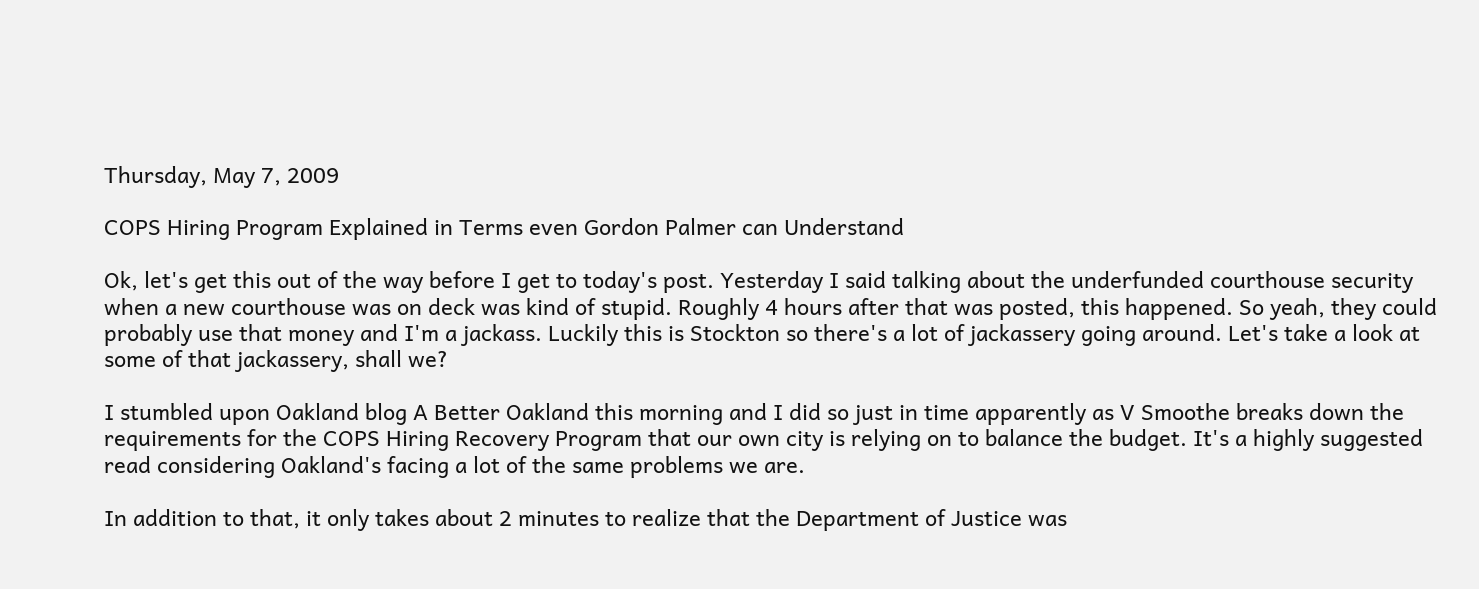Thursday, May 7, 2009

COPS Hiring Program Explained in Terms even Gordon Palmer can Understand

Ok, let's get this out of the way before I get to today's post. Yesterday I said talking about the underfunded courthouse security when a new courthouse was on deck was kind of stupid. Roughly 4 hours after that was posted, this happened. So yeah, they could probably use that money and I'm a jackass. Luckily this is Stockton so there's a lot of jackassery going around. Let's take a look at some of that jackassery, shall we?

I stumbled upon Oakland blog A Better Oakland this morning and I did so just in time apparently as V Smoothe breaks down the requirements for the COPS Hiring Recovery Program that our own city is relying on to balance the budget. It's a highly suggested read considering Oakland's facing a lot of the same problems we are.

In addition to that, it only takes about 2 minutes to realize that the Department of Justice was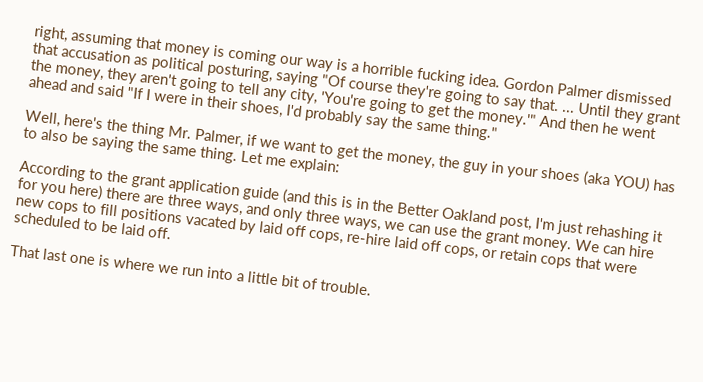right, assuming that money is coming our way is a horrible fucking idea. Gordon Palmer dismissed that accusation as political posturing, saying "Of course they're going to say that. ... Until they grant the money, they aren't going to tell any city, 'You're going to get the money.'" And then he went ahead and said "If I were in their shoes, I'd probably say the same thing."

Well, here's the thing Mr. Palmer, if we want to get the money, the guy in your shoes (aka YOU) has to also be saying the same thing. Let me explain:

According to the grant application guide (and this is in the Better Oakland post, I'm just rehashing it for you here) there are three ways, and only three ways, we can use the grant money. We can hire new cops to fill positions vacated by laid off cops, re-hire laid off cops, or retain cops that were scheduled to be laid off.

That last one is where we run into a little bit of trouble.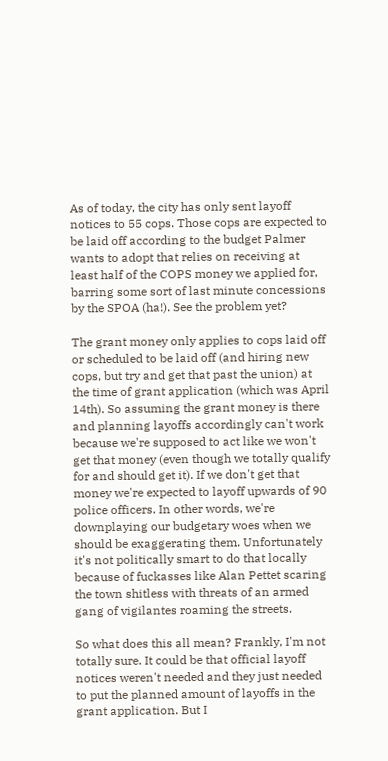As of today, the city has only sent layoff notices to 55 cops. Those cops are expected to be laid off according to the budget Palmer wants to adopt that relies on receiving at least half of the COPS money we applied for, barring some sort of last minute concessions by the SPOA (ha!). See the problem yet?

The grant money only applies to cops laid off or scheduled to be laid off (and hiring new cops, but try and get that past the union) at the time of grant application (which was April 14th). So assuming the grant money is there and planning layoffs accordingly can't work because we're supposed to act like we won't get that money (even though we totally qualify for and should get it). If we don't get that money we're expected to layoff upwards of 90 police officers. In other words, we're downplaying our budgetary woes when we should be exaggerating them. Unfortunately it's not politically smart to do that locally because of fuckasses like Alan Pettet scaring the town shitless with threats of an armed gang of vigilantes roaming the streets.

So what does this all mean? Frankly, I'm not totally sure. It could be that official layoff notices weren't needed and they just needed to put the planned amount of layoffs in the grant application. But I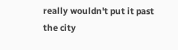really wouldn't put it past the city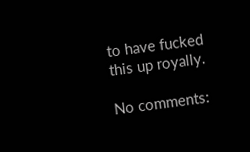to have fucked this up royally.

No comments: